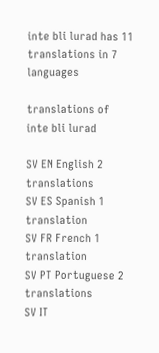inte bli lurad has 11 translations in 7 languages

translations of inte bli lurad

SV EN English 2 translations
SV ES Spanish 1 translation
SV FR French 1 translation
SV PT Portuguese 2 translations
SV IT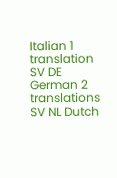Italian 1 translation
SV DE German 2 translations
SV NL Dutch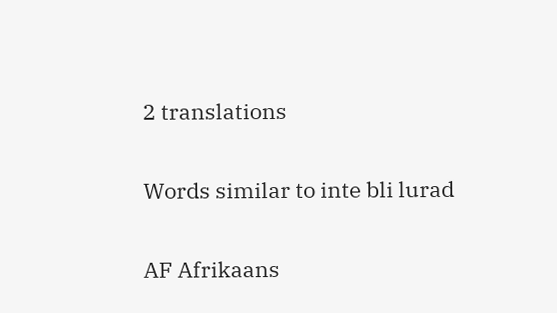2 translations

Words similar to inte bli lurad

AF Afrikaans